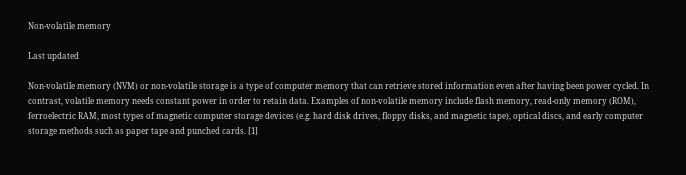Non-volatile memory

Last updated

Non-volatile memory (NVM) or non-volatile storage is a type of computer memory that can retrieve stored information even after having been power cycled. In contrast, volatile memory needs constant power in order to retain data. Examples of non-volatile memory include flash memory, read-only memory (ROM), ferroelectric RAM, most types of magnetic computer storage devices (e.g. hard disk drives, floppy disks, and magnetic tape), optical discs, and early computer storage methods such as paper tape and punched cards. [1]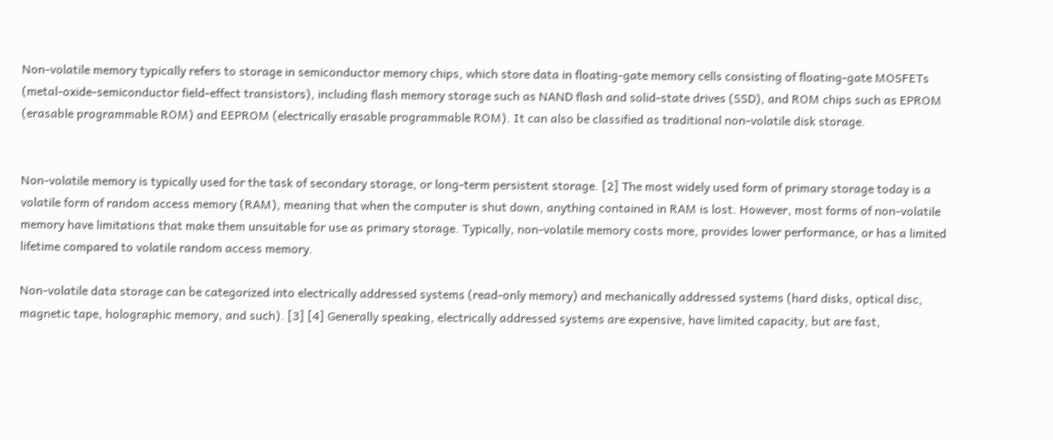Non-volatile memory typically refers to storage in semiconductor memory chips, which store data in floating-gate memory cells consisting of floating-gate MOSFETs (metal-oxide-semiconductor field-effect transistors), including flash memory storage such as NAND flash and solid-state drives (SSD), and ROM chips such as EPROM (erasable programmable ROM) and EEPROM (electrically erasable programmable ROM). It can also be classified as traditional non-volatile disk storage.


Non-volatile memory is typically used for the task of secondary storage, or long-term persistent storage. [2] The most widely used form of primary storage today is a volatile form of random access memory (RAM), meaning that when the computer is shut down, anything contained in RAM is lost. However, most forms of non-volatile memory have limitations that make them unsuitable for use as primary storage. Typically, non-volatile memory costs more, provides lower performance, or has a limited lifetime compared to volatile random access memory.

Non-volatile data storage can be categorized into electrically addressed systems (read-only memory) and mechanically addressed systems (hard disks, optical disc, magnetic tape, holographic memory, and such). [3] [4] Generally speaking, electrically addressed systems are expensive, have limited capacity, but are fast,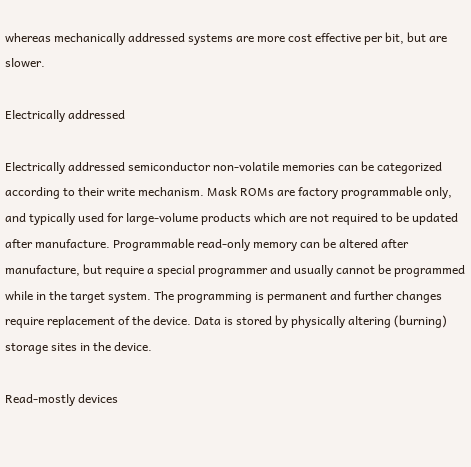whereas mechanically addressed systems are more cost effective per bit, but are slower.

Electrically addressed

Electrically addressed semiconductor non-volatile memories can be categorized according to their write mechanism. Mask ROMs are factory programmable only, and typically used for large-volume products which are not required to be updated after manufacture. Programmable read-only memory can be altered after manufacture, but require a special programmer and usually cannot be programmed while in the target system. The programming is permanent and further changes require replacement of the device. Data is stored by physically altering (burning) storage sites in the device.

Read-mostly devices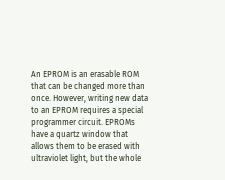An EPROM is an erasable ROM that can be changed more than once. However, writing new data to an EPROM requires a special programmer circuit. EPROMs have a quartz window that allows them to be erased with ultraviolet light, but the whole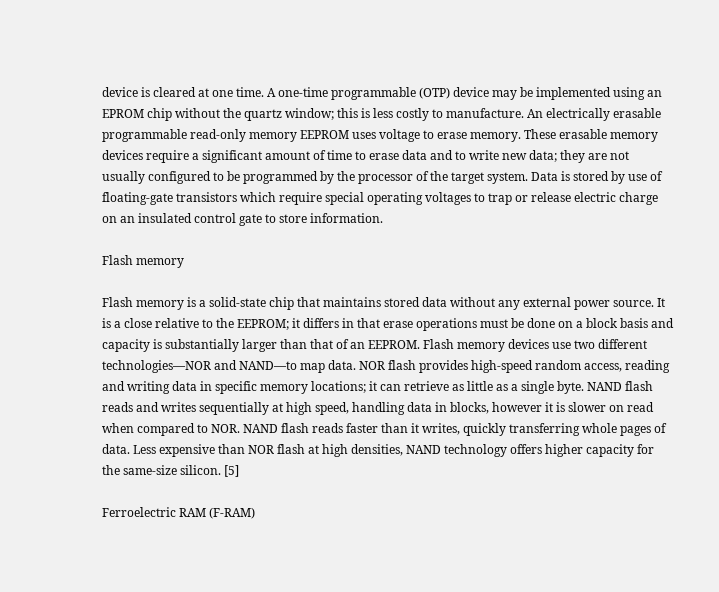device is cleared at one time. A one-time programmable (OTP) device may be implemented using an EPROM chip without the quartz window; this is less costly to manufacture. An electrically erasable programmable read-only memory EEPROM uses voltage to erase memory. These erasable memory devices require a significant amount of time to erase data and to write new data; they are not usually configured to be programmed by the processor of the target system. Data is stored by use of floating-gate transistors which require special operating voltages to trap or release electric charge on an insulated control gate to store information.

Flash memory

Flash memory is a solid-state chip that maintains stored data without any external power source. It is a close relative to the EEPROM; it differs in that erase operations must be done on a block basis and capacity is substantially larger than that of an EEPROM. Flash memory devices use two different technologies—NOR and NAND—to map data. NOR flash provides high-speed random access, reading and writing data in specific memory locations; it can retrieve as little as a single byte. NAND flash reads and writes sequentially at high speed, handling data in blocks, however it is slower on read when compared to NOR. NAND flash reads faster than it writes, quickly transferring whole pages of data. Less expensive than NOR flash at high densities, NAND technology offers higher capacity for the same-size silicon. [5]

Ferroelectric RAM (F-RAM)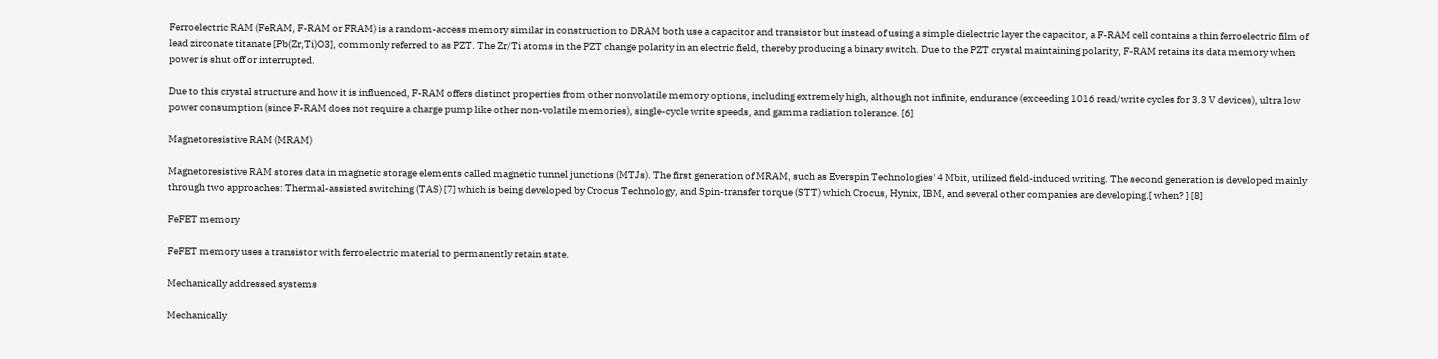Ferroelectric RAM (FeRAM, F-RAM or FRAM) is a random-access memory similar in construction to DRAM both use a capacitor and transistor but instead of using a simple dielectric layer the capacitor, a F-RAM cell contains a thin ferroelectric film of lead zirconate titanate [Pb(Zr,Ti)O3], commonly referred to as PZT. The Zr/Ti atoms in the PZT change polarity in an electric field, thereby producing a binary switch. Due to the PZT crystal maintaining polarity, F-RAM retains its data memory when power is shut off or interrupted.

Due to this crystal structure and how it is influenced, F-RAM offers distinct properties from other nonvolatile memory options, including extremely high, although not infinite, endurance (exceeding 1016 read/write cycles for 3.3 V devices), ultra low power consumption (since F-RAM does not require a charge pump like other non-volatile memories), single-cycle write speeds, and gamma radiation tolerance. [6]

Magnetoresistive RAM (MRAM)

Magnetoresistive RAM stores data in magnetic storage elements called magnetic tunnel junctions (MTJs). The first generation of MRAM, such as Everspin Technologies' 4 Mbit, utilized field-induced writing. The second generation is developed mainly through two approaches: Thermal-assisted switching (TAS) [7] which is being developed by Crocus Technology, and Spin-transfer torque (STT) which Crocus, Hynix, IBM, and several other companies are developing.[ when? ] [8]

FeFET memory

FeFET memory uses a transistor with ferroelectric material to permanently retain state.

Mechanically addressed systems

Mechanically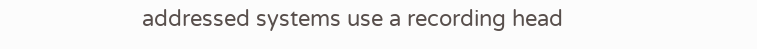addressed systems use a recording head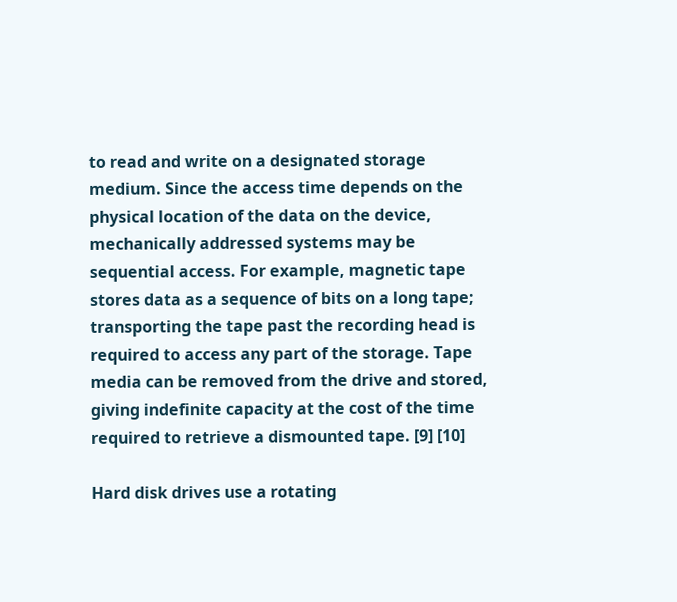to read and write on a designated storage medium. Since the access time depends on the physical location of the data on the device, mechanically addressed systems may be sequential access. For example, magnetic tape stores data as a sequence of bits on a long tape; transporting the tape past the recording head is required to access any part of the storage. Tape media can be removed from the drive and stored, giving indefinite capacity at the cost of the time required to retrieve a dismounted tape. [9] [10]

Hard disk drives use a rotating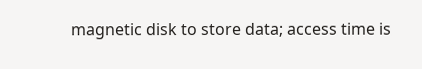magnetic disk to store data; access time is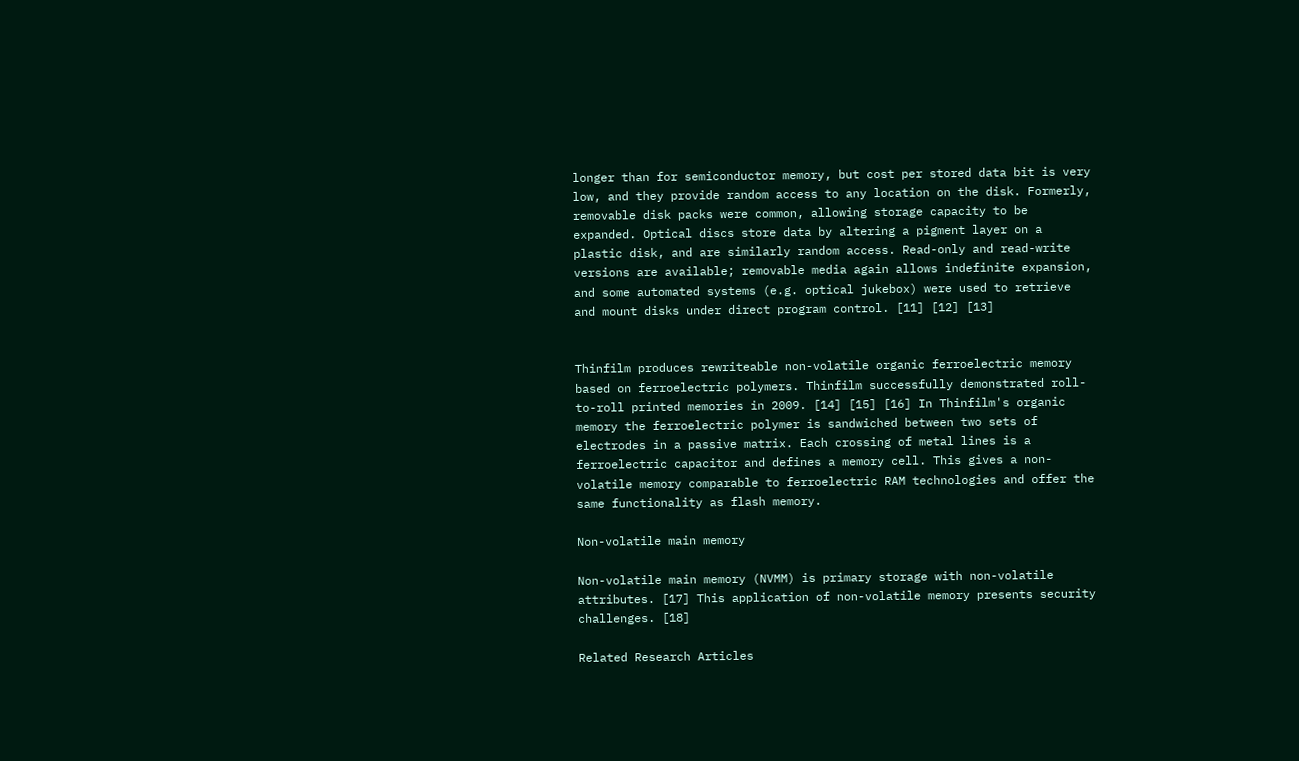longer than for semiconductor memory, but cost per stored data bit is very low, and they provide random access to any location on the disk. Formerly, removable disk packs were common, allowing storage capacity to be expanded. Optical discs store data by altering a pigment layer on a plastic disk, and are similarly random access. Read-only and read-write versions are available; removable media again allows indefinite expansion, and some automated systems (e.g. optical jukebox) were used to retrieve and mount disks under direct program control. [11] [12] [13]


Thinfilm produces rewriteable non-volatile organic ferroelectric memory based on ferroelectric polymers. Thinfilm successfully demonstrated roll-to-roll printed memories in 2009. [14] [15] [16] In Thinfilm's organic memory the ferroelectric polymer is sandwiched between two sets of electrodes in a passive matrix. Each crossing of metal lines is a ferroelectric capacitor and defines a memory cell. This gives a non-volatile memory comparable to ferroelectric RAM technologies and offer the same functionality as flash memory.

Non-volatile main memory

Non-volatile main memory (NVMM) is primary storage with non-volatile attributes. [17] This application of non-volatile memory presents security challenges. [18]

Related Research Articles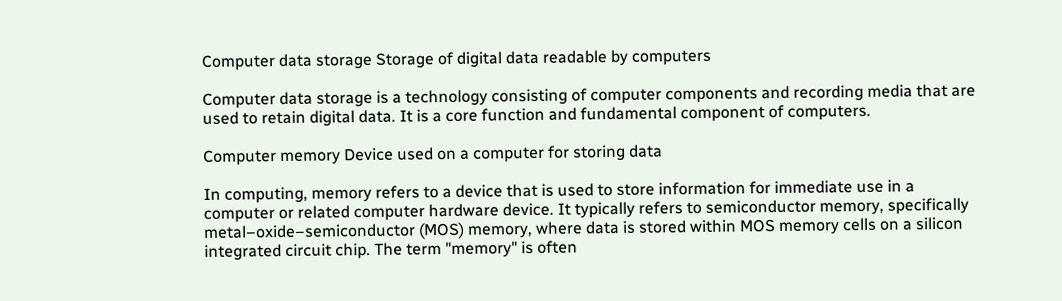Computer data storage Storage of digital data readable by computers

Computer data storage is a technology consisting of computer components and recording media that are used to retain digital data. It is a core function and fundamental component of computers.

Computer memory Device used on a computer for storing data

In computing, memory refers to a device that is used to store information for immediate use in a computer or related computer hardware device. It typically refers to semiconductor memory, specifically metal–oxide–semiconductor (MOS) memory, where data is stored within MOS memory cells on a silicon integrated circuit chip. The term "memory" is often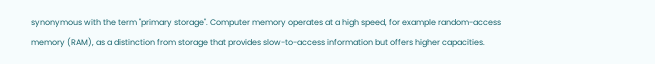synonymous with the term "primary storage". Computer memory operates at a high speed, for example random-access memory (RAM), as a distinction from storage that provides slow-to-access information but offers higher capacities.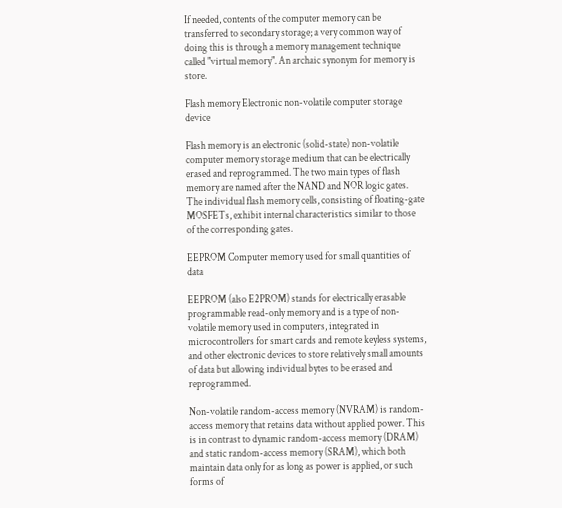If needed, contents of the computer memory can be transferred to secondary storage; a very common way of doing this is through a memory management technique called "virtual memory". An archaic synonym for memory is store.

Flash memory Electronic non-volatile computer storage device

Flash memory is an electronic (solid-state) non-volatile computer memory storage medium that can be electrically erased and reprogrammed. The two main types of flash memory are named after the NAND and NOR logic gates. The individual flash memory cells, consisting of floating-gate MOSFETs, exhibit internal characteristics similar to those of the corresponding gates.

EEPROM Computer memory used for small quantities of data

EEPROM (also E2PROM) stands for electrically erasable programmable read-only memory and is a type of non-volatile memory used in computers, integrated in microcontrollers for smart cards and remote keyless systems, and other electronic devices to store relatively small amounts of data but allowing individual bytes to be erased and reprogrammed.

Non-volatile random-access memory (NVRAM) is random-access memory that retains data without applied power. This is in contrast to dynamic random-access memory (DRAM) and static random-access memory (SRAM), which both maintain data only for as long as power is applied, or such forms of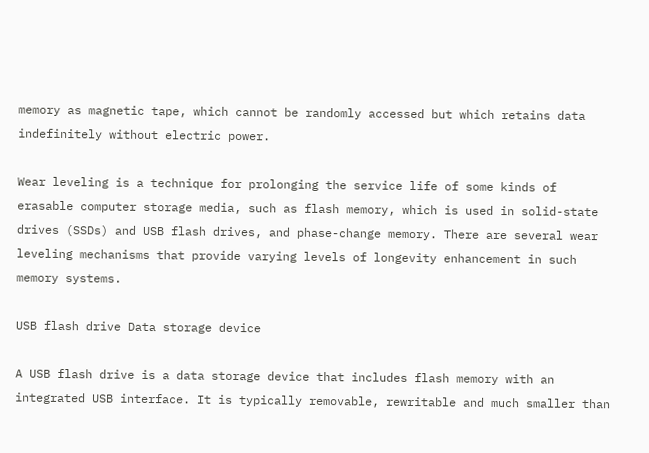memory as magnetic tape, which cannot be randomly accessed but which retains data indefinitely without electric power.

Wear leveling is a technique for prolonging the service life of some kinds of erasable computer storage media, such as flash memory, which is used in solid-state drives (SSDs) and USB flash drives, and phase-change memory. There are several wear leveling mechanisms that provide varying levels of longevity enhancement in such memory systems.

USB flash drive Data storage device

A USB flash drive is a data storage device that includes flash memory with an integrated USB interface. It is typically removable, rewritable and much smaller than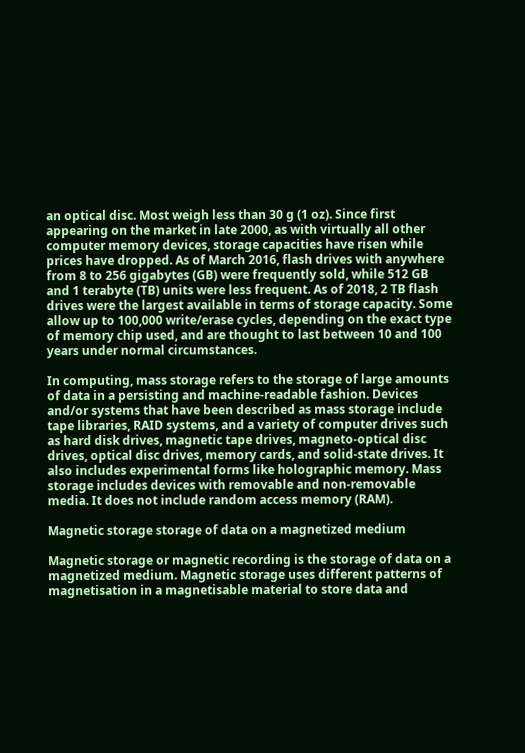an optical disc. Most weigh less than 30 g (1 oz). Since first appearing on the market in late 2000, as with virtually all other computer memory devices, storage capacities have risen while prices have dropped. As of March 2016, flash drives with anywhere from 8 to 256 gigabytes (GB) were frequently sold, while 512 GB and 1 terabyte (TB) units were less frequent. As of 2018, 2 TB flash drives were the largest available in terms of storage capacity. Some allow up to 100,000 write/erase cycles, depending on the exact type of memory chip used, and are thought to last between 10 and 100 years under normal circumstances.

In computing, mass storage refers to the storage of large amounts of data in a persisting and machine-readable fashion. Devices and/or systems that have been described as mass storage include tape libraries, RAID systems, and a variety of computer drives such as hard disk drives, magnetic tape drives, magneto-optical disc drives, optical disc drives, memory cards, and solid-state drives. It also includes experimental forms like holographic memory. Mass storage includes devices with removable and non-removable media. It does not include random access memory (RAM).

Magnetic storage storage of data on a magnetized medium

Magnetic storage or magnetic recording is the storage of data on a magnetized medium. Magnetic storage uses different patterns of magnetisation in a magnetisable material to store data and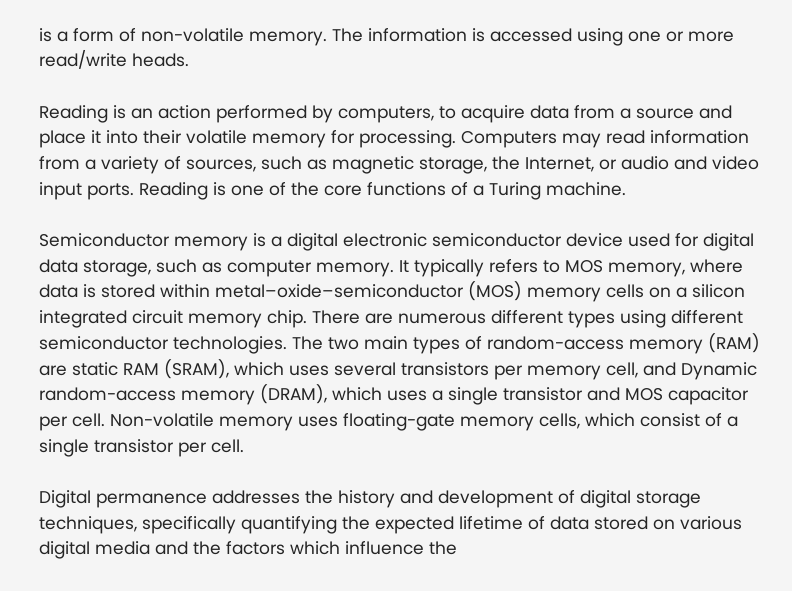is a form of non-volatile memory. The information is accessed using one or more read/write heads.

Reading is an action performed by computers, to acquire data from a source and place it into their volatile memory for processing. Computers may read information from a variety of sources, such as magnetic storage, the Internet, or audio and video input ports. Reading is one of the core functions of a Turing machine.

Semiconductor memory is a digital electronic semiconductor device used for digital data storage, such as computer memory. It typically refers to MOS memory, where data is stored within metal–oxide–semiconductor (MOS) memory cells on a silicon integrated circuit memory chip. There are numerous different types using different semiconductor technologies. The two main types of random-access memory (RAM) are static RAM (SRAM), which uses several transistors per memory cell, and Dynamic random-access memory (DRAM), which uses a single transistor and MOS capacitor per cell. Non-volatile memory uses floating-gate memory cells, which consist of a single transistor per cell.

Digital permanence addresses the history and development of digital storage techniques, specifically quantifying the expected lifetime of data stored on various digital media and the factors which influence the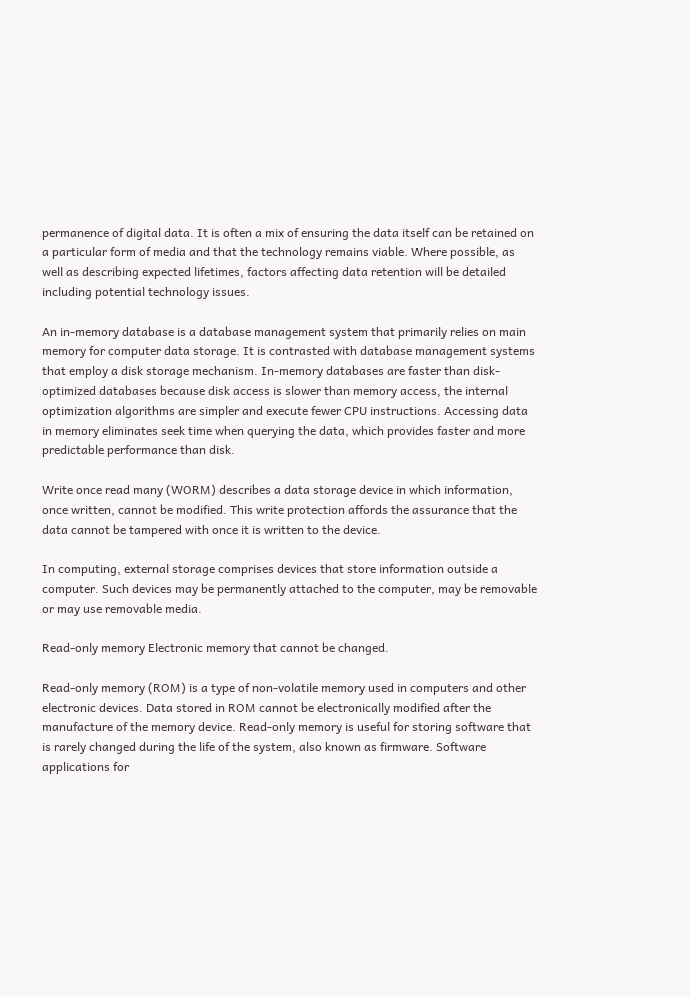permanence of digital data. It is often a mix of ensuring the data itself can be retained on a particular form of media and that the technology remains viable. Where possible, as well as describing expected lifetimes, factors affecting data retention will be detailed including potential technology issues.

An in-memory database is a database management system that primarily relies on main memory for computer data storage. It is contrasted with database management systems that employ a disk storage mechanism. In-memory databases are faster than disk-optimized databases because disk access is slower than memory access, the internal optimization algorithms are simpler and execute fewer CPU instructions. Accessing data in memory eliminates seek time when querying the data, which provides faster and more predictable performance than disk.

Write once read many (WORM) describes a data storage device in which information, once written, cannot be modified. This write protection affords the assurance that the data cannot be tampered with once it is written to the device.

In computing, external storage comprises devices that store information outside a computer. Such devices may be permanently attached to the computer, may be removable or may use removable media.

Read-only memory Electronic memory that cannot be changed.

Read-only memory (ROM) is a type of non-volatile memory used in computers and other electronic devices. Data stored in ROM cannot be electronically modified after the manufacture of the memory device. Read-only memory is useful for storing software that is rarely changed during the life of the system, also known as firmware. Software applications for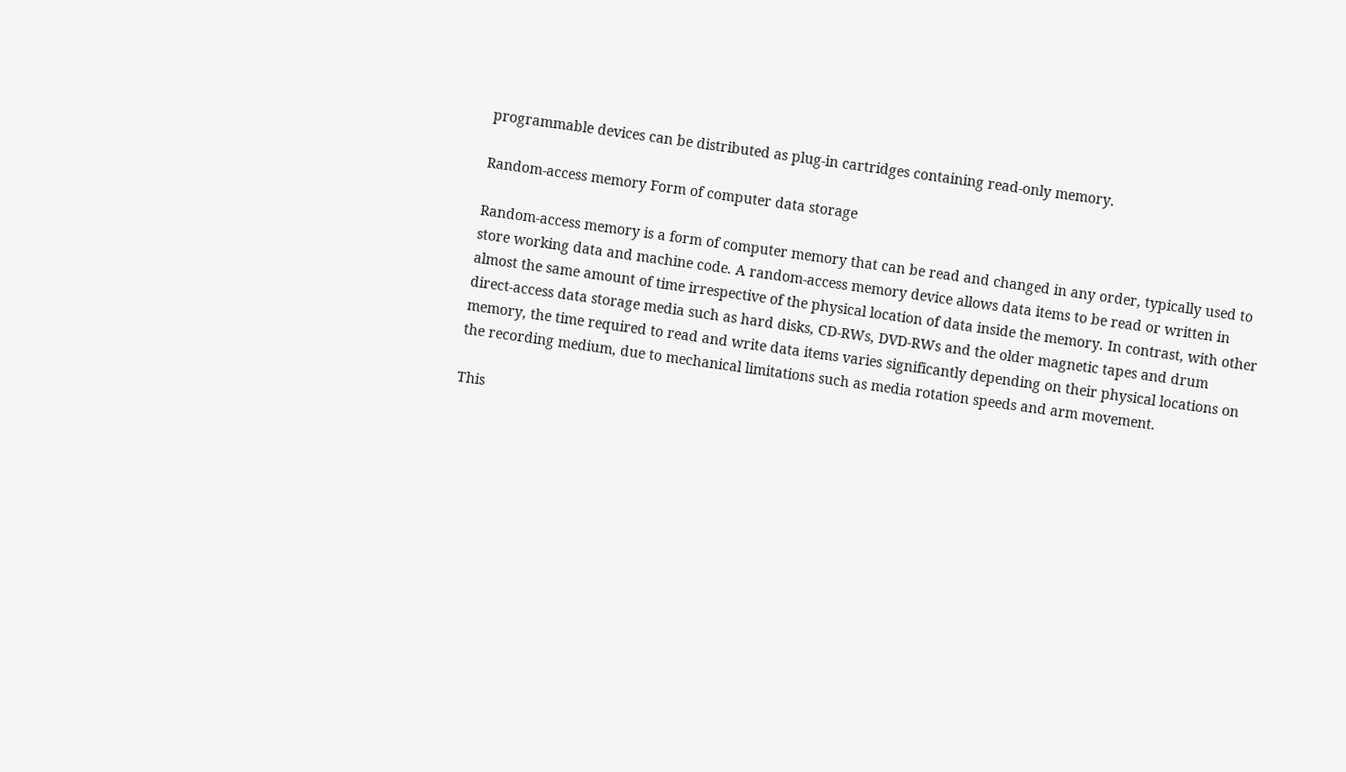programmable devices can be distributed as plug-in cartridges containing read-only memory.

Random-access memory Form of computer data storage

Random-access memory is a form of computer memory that can be read and changed in any order, typically used to store working data and machine code. A random-access memory device allows data items to be read or written in almost the same amount of time irrespective of the physical location of data inside the memory. In contrast, with other direct-access data storage media such as hard disks, CD-RWs, DVD-RWs and the older magnetic tapes and drum memory, the time required to read and write data items varies significantly depending on their physical locations on the recording medium, due to mechanical limitations such as media rotation speeds and arm movement.

This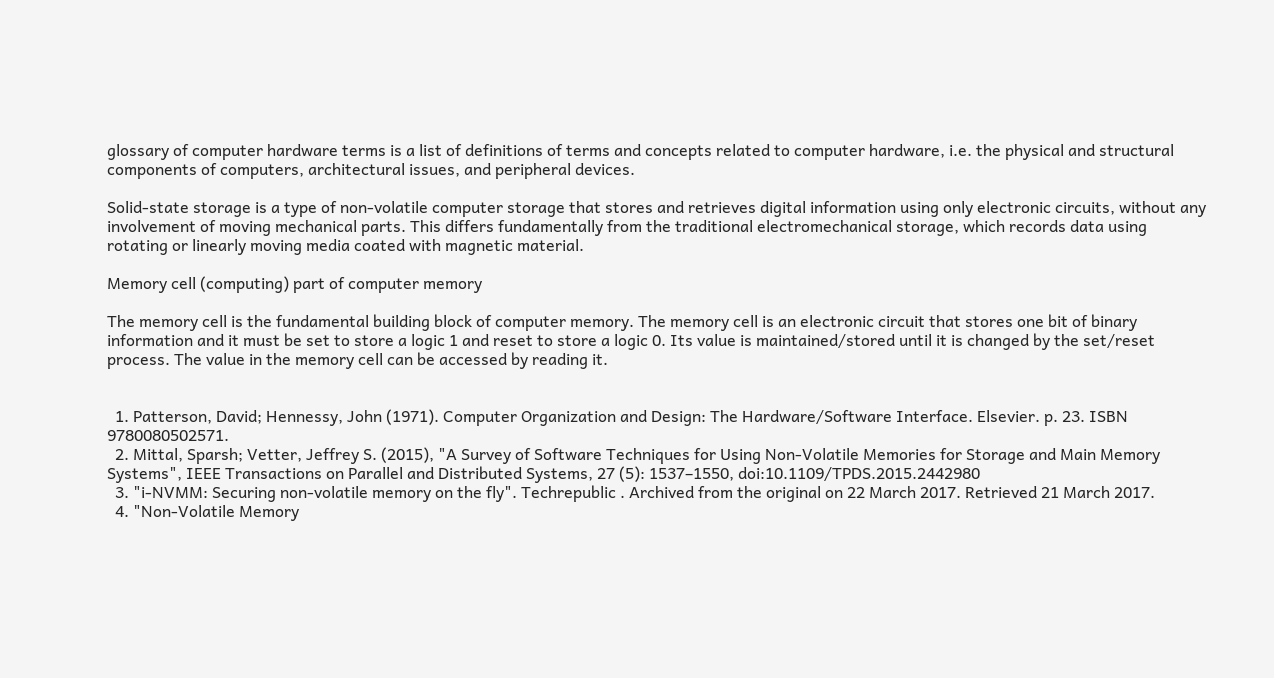glossary of computer hardware terms is a list of definitions of terms and concepts related to computer hardware, i.e. the physical and structural components of computers, architectural issues, and peripheral devices.

Solid-state storage is a type of non-volatile computer storage that stores and retrieves digital information using only electronic circuits, without any involvement of moving mechanical parts. This differs fundamentally from the traditional electromechanical storage, which records data using rotating or linearly moving media coated with magnetic material.

Memory cell (computing) part of computer memory

The memory cell is the fundamental building block of computer memory. The memory cell is an electronic circuit that stores one bit of binary information and it must be set to store a logic 1 and reset to store a logic 0. Its value is maintained/stored until it is changed by the set/reset process. The value in the memory cell can be accessed by reading it.


  1. Patterson, David; Hennessy, John (1971). Computer Organization and Design: The Hardware/Software Interface. Elsevier. p. 23. ISBN   9780080502571.
  2. Mittal, Sparsh; Vetter, Jeffrey S. (2015), "A Survey of Software Techniques for Using Non-Volatile Memories for Storage and Main Memory Systems", IEEE Transactions on Parallel and Distributed Systems, 27 (5): 1537–1550, doi:10.1109/TPDS.2015.2442980
  3. "i-NVMM: Securing non-volatile memory on the fly". Techrepublic . Archived from the original on 22 March 2017. Retrieved 21 March 2017.
  4. "Non-Volatile Memory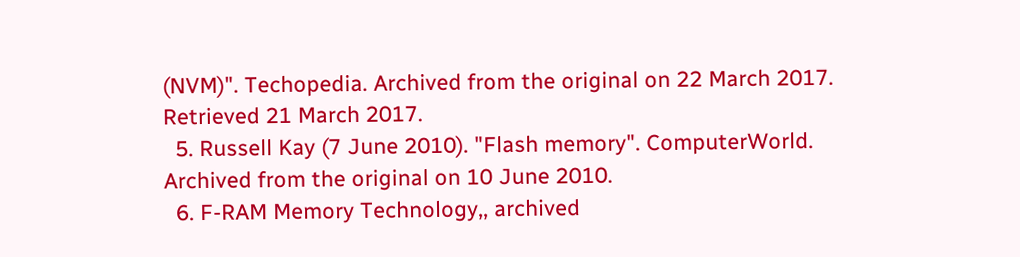(NVM)". Techopedia. Archived from the original on 22 March 2017. Retrieved 21 March 2017.
  5. Russell Kay (7 June 2010). "Flash memory". ComputerWorld. Archived from the original on 10 June 2010.
  6. F-RAM Memory Technology,, archived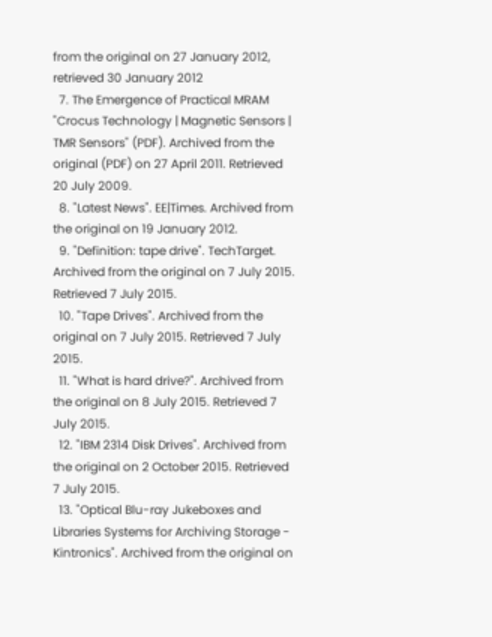from the original on 27 January 2012, retrieved 30 January 2012
  7. The Emergence of Practical MRAM "Crocus Technology | Magnetic Sensors | TMR Sensors" (PDF). Archived from the original (PDF) on 27 April 2011. Retrieved 20 July 2009.
  8. "Latest News". EE|Times. Archived from the original on 19 January 2012.
  9. "Definition: tape drive". TechTarget. Archived from the original on 7 July 2015. Retrieved 7 July 2015.
  10. "Tape Drives". Archived from the original on 7 July 2015. Retrieved 7 July 2015.
  11. "What is hard drive?". Archived from the original on 8 July 2015. Retrieved 7 July 2015.
  12. "IBM 2314 Disk Drives". Archived from the original on 2 October 2015. Retrieved 7 July 2015.
  13. "Optical Blu-ray Jukeboxes and Libraries Systems for Archiving Storage - Kintronics". Archived from the original on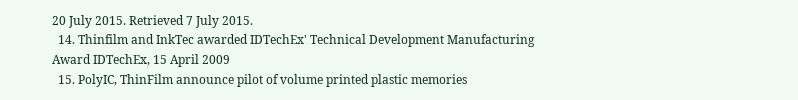20 July 2015. Retrieved 7 July 2015.
  14. Thinfilm and InkTec awarded IDTechEx' Technical Development Manufacturing Award IDTechEx, 15 April 2009
  15. PolyIC, ThinFilm announce pilot of volume printed plastic memories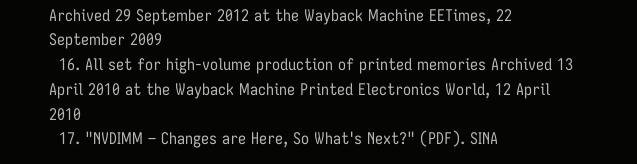Archived 29 September 2012 at the Wayback Machine EETimes, 22 September 2009
  16. All set for high-volume production of printed memories Archived 13 April 2010 at the Wayback Machine Printed Electronics World, 12 April 2010
  17. "NVDIMM – Changes are Here, So What's Next?" (PDF). SINA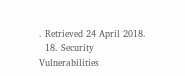. Retrieved 24 April 2018.
  18. Security Vulnerabilities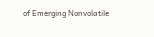of Emerging Nonvolatile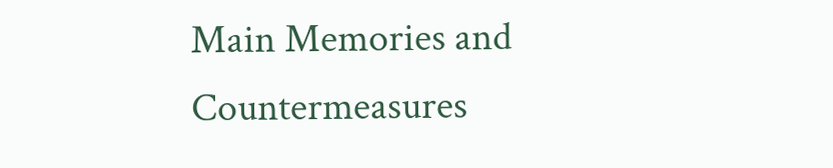Main Memories and Countermeasures